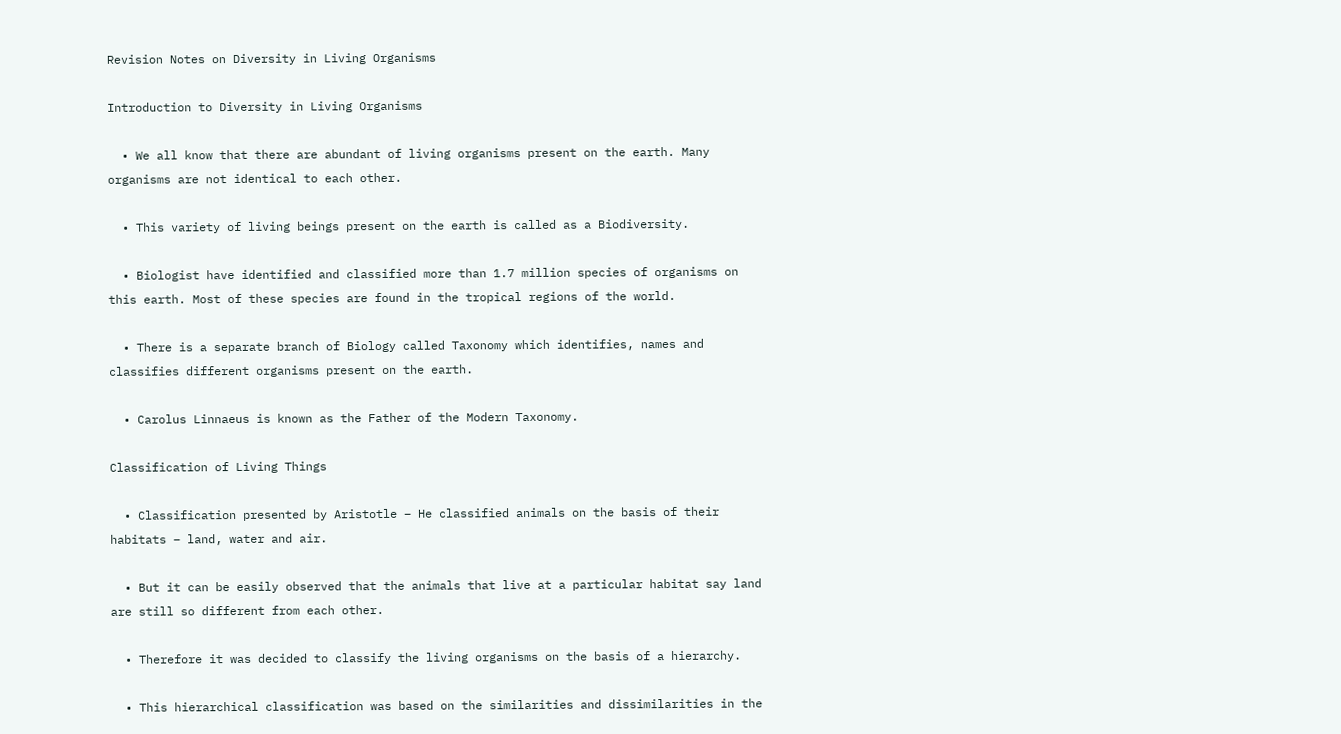Revision Notes on Diversity in Living Organisms

Introduction to Diversity in Living Organisms

  • We all know that there are abundant of living organisms present on the earth. Many organisms are not identical to each other.

  • This variety of living beings present on the earth is called as a Biodiversity.

  • Biologist have identified and classified more than 1.7 million species of organisms on this earth. Most of these species are found in the tropical regions of the world.

  • There is a separate branch of Biology called Taxonomy which identifies, names and classifies different organisms present on the earth.

  • Carolus Linnaeus is known as the Father of the Modern Taxonomy.

Classification of Living Things

  • Classification presented by Aristotle – He classified animals on the basis of their habitats – land, water and air.

  • But it can be easily observed that the animals that live at a particular habitat say land are still so different from each other.

  • Therefore it was decided to classify the living organisms on the basis of a hierarchy.

  • This hierarchical classification was based on the similarities and dissimilarities in the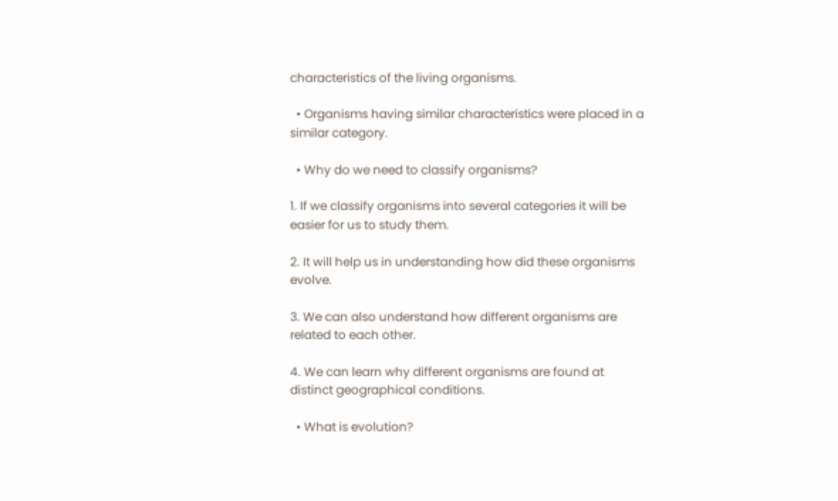characteristics of the living organisms.

  • Organisms having similar characteristics were placed in a similar category.

  • Why do we need to classify organisms?

1. If we classify organisms into several categories it will be easier for us to study them.

2. It will help us in understanding how did these organisms evolve.

3. We can also understand how different organisms are related to each other.

4. We can learn why different organisms are found at distinct geographical conditions.

  • What is evolution?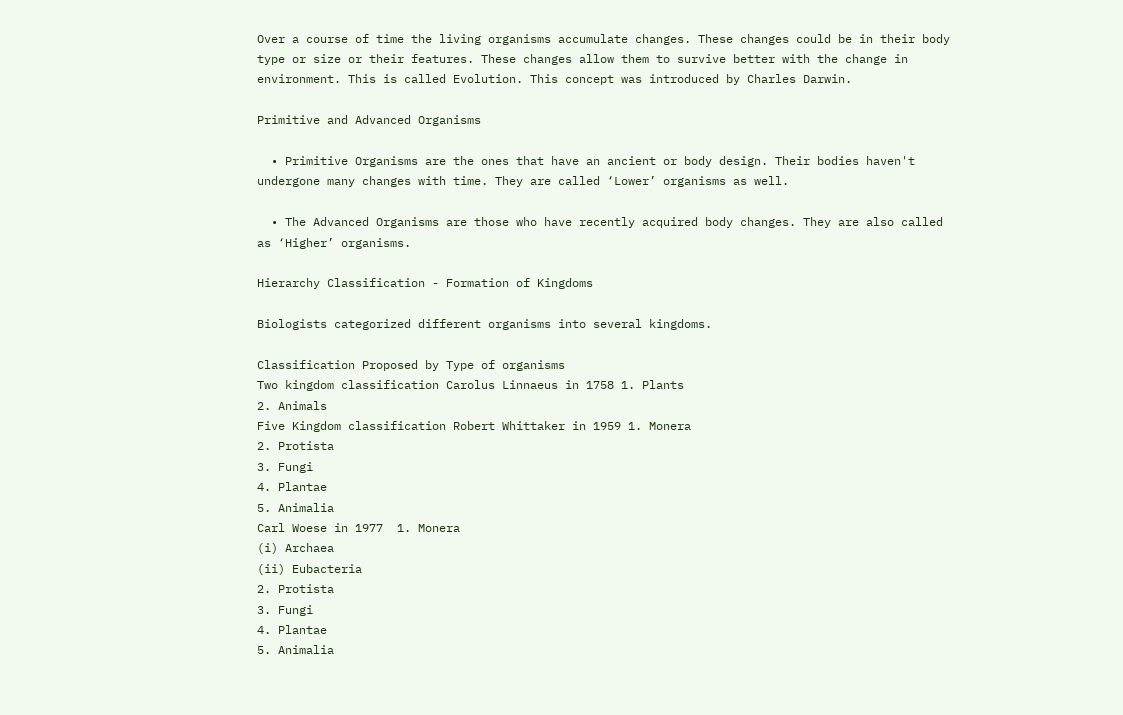Over a course of time the living organisms accumulate changes. These changes could be in their body type or size or their features. These changes allow them to survive better with the change in environment. This is called Evolution. This concept was introduced by Charles Darwin.

Primitive and Advanced Organisms

  • Primitive Organisms are the ones that have an ancient or body design. Their bodies haven't undergone many changes with time. They are called ‘Lower’ organisms as well.

  • The Advanced Organisms are those who have recently acquired body changes. They are also called as ‘Higher’ organisms.

Hierarchy Classification - Formation of Kingdoms

Biologists categorized different organisms into several kingdoms.

Classification Proposed by Type of organisms
Two kingdom classification Carolus Linnaeus in 1758 1. Plants
2. Animals
Five Kingdom classification Robert Whittaker in 1959 1. Monera
2. Protista
3. Fungi
4. Plantae
5. Animalia
Carl Woese in 1977  1. Monera
(i) Archaea
(ii) Eubacteria
2. Protista
3. Fungi
4. Plantae
5. Animalia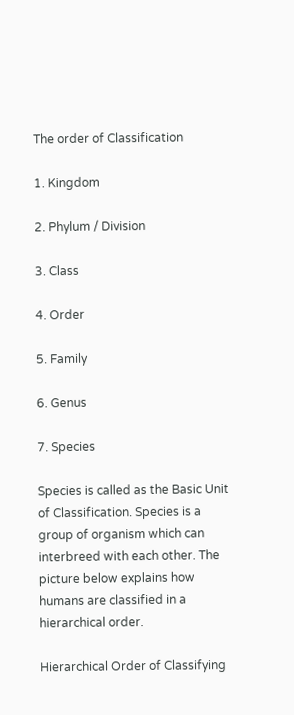The order of Classification

1. Kingdom

2. Phylum / Division

3. Class

4. Order

5. Family

6. Genus

7. Species

Species is called as the Basic Unit of Classification. Species is a group of organism which can interbreed with each other. The picture below explains how humans are classified in a hierarchical order.

Hierarchical Order of Classifying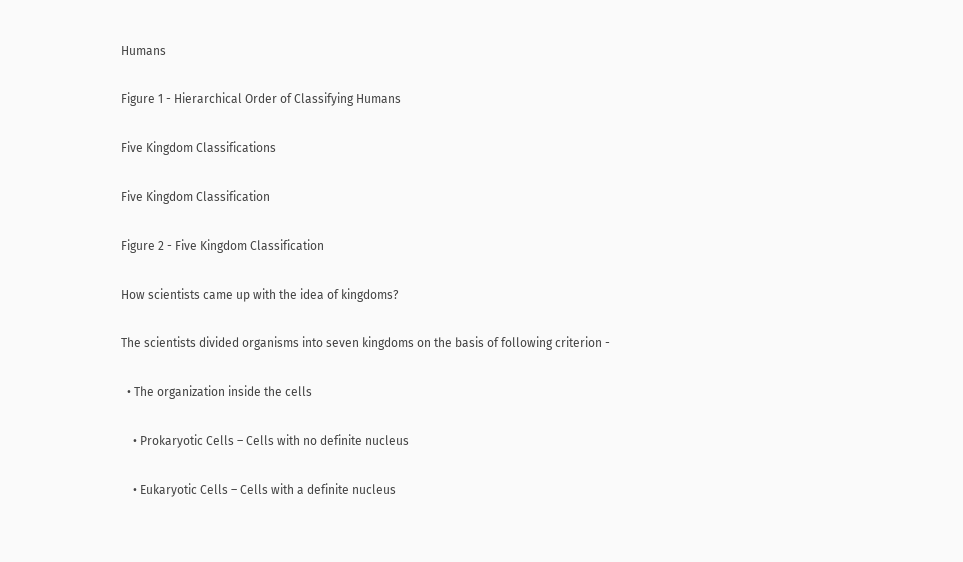Humans

Figure 1 - Hierarchical Order of Classifying Humans

Five Kingdom Classifications

Five Kingdom Classification

Figure 2 - Five Kingdom Classification

How scientists came up with the idea of kingdoms?

The scientists divided organisms into seven kingdoms on the basis of following criterion -

  • The organization inside the cells

    • Prokaryotic Cells – Cells with no definite nucleus

    • Eukaryotic Cells – Cells with a definite nucleus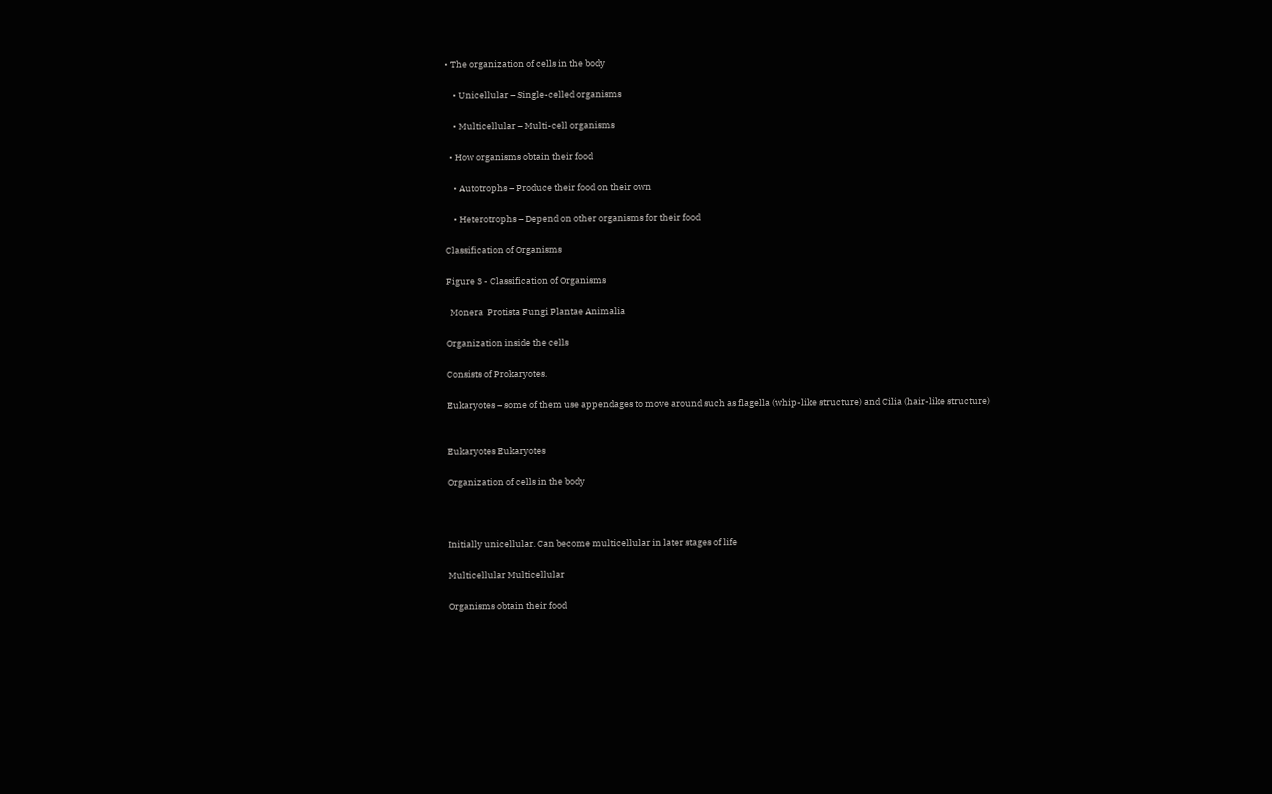• The organization of cells in the body

    • Unicellular – Single-celled organisms

    • Multicellular – Multi-cell organisms

  • How organisms obtain their food

    • Autotrophs – Produce their food on their own

    • Heterotrophs – Depend on other organisms for their food

Classification of Organisms

Figure 3 - Classification of Organisms

  Monera  Protista Fungi Plantae Animalia

Organization inside the cells

Consists of Prokaryotes.

Eukaryotes – some of them use appendages to move around such as flagella (whip-like structure) and Cilia (hair-like structure)


Eukaryotes Eukaryotes

Organization of cells in the body



Initially unicellular. Can become multicellular in later stages of life

Multicellular Multicellular

Organisms obtain their food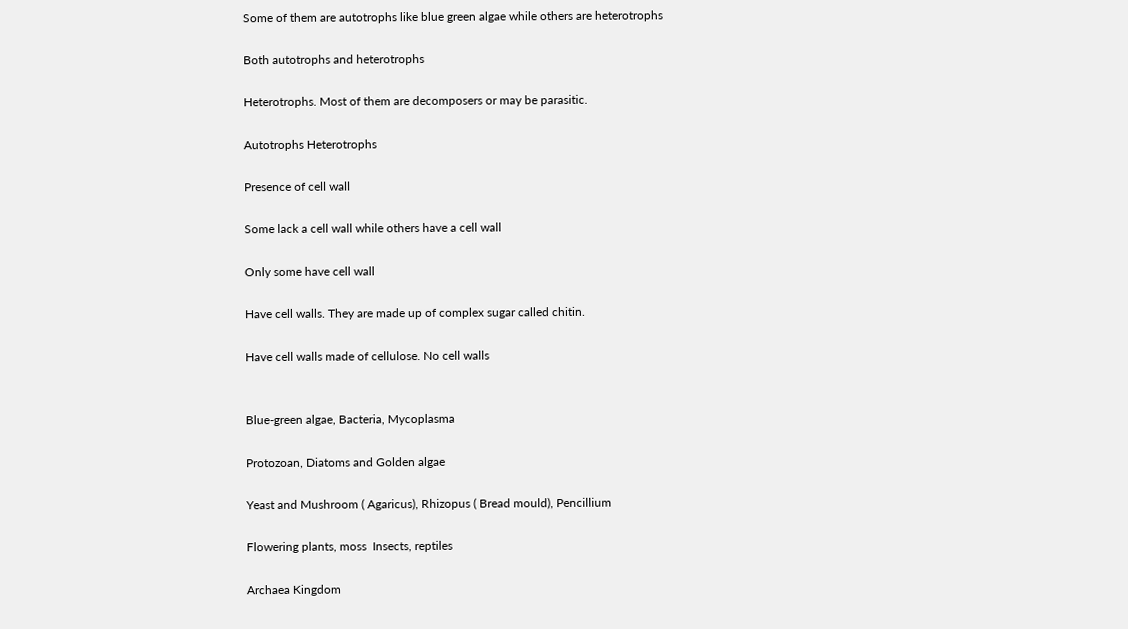Some of them are autotrophs like blue green algae while others are heterotrophs

Both autotrophs and heterotrophs

Heterotrophs. Most of them are decomposers or may be parasitic.

Autotrophs Heterotrophs

Presence of cell wall

Some lack a cell wall while others have a cell wall

Only some have cell wall

Have cell walls. They are made up of complex sugar called chitin.

Have cell walls made of cellulose. No cell walls


Blue-green algae, Bacteria, Mycoplasma

Protozoan, Diatoms and Golden algae

Yeast and Mushroom ( Agaricus), Rhizopus ( Bread mould), Pencillium

Flowering plants, moss  Insects, reptiles

Archaea Kingdom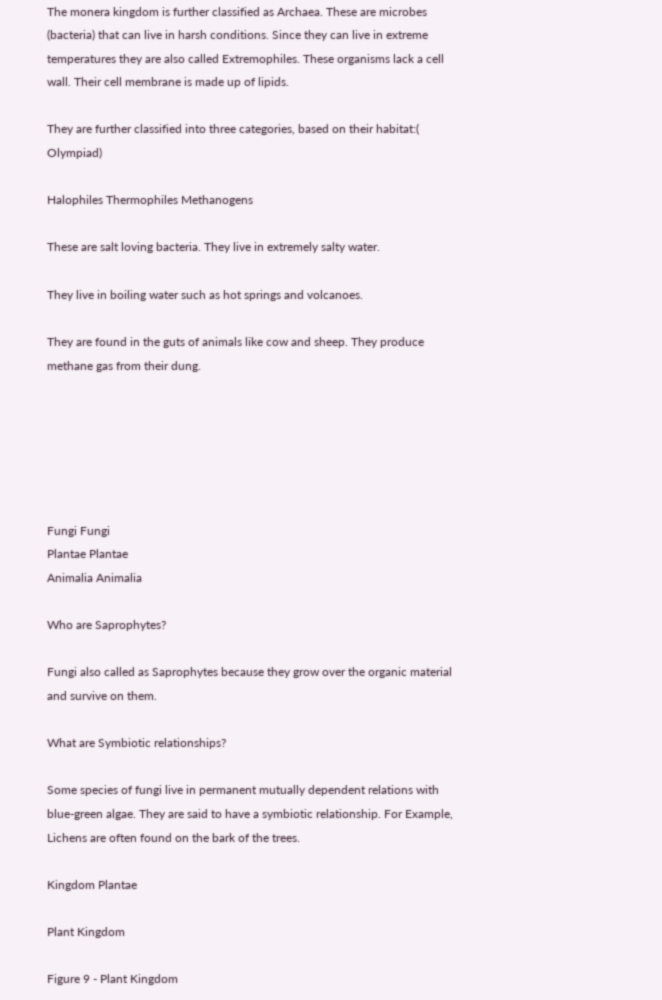The monera kingdom is further classified as Archaea. These are microbes (bacteria) that can live in harsh conditions. Since they can live in extreme temperatures they are also called Extremophiles. These organisms lack a cell wall. Their cell membrane is made up of lipids.

They are further classified into three categories, based on their habitat:( Olympiad)

Halophiles Thermophiles Methanogens

These are salt loving bacteria. They live in extremely salty water.

They live in boiling water such as hot springs and volcanoes.

They are found in the guts of animals like cow and sheep. They produce methane gas from their dung.






Fungi Fungi
Plantae Plantae
Animalia Animalia

Who are Saprophytes?

Fungi also called as Saprophytes because they grow over the organic material and survive on them.

What are Symbiotic relationships?

Some species of fungi live in permanent mutually dependent relations with blue-green algae. They are said to have a symbiotic relationship. For Example, Lichens are often found on the bark of the trees.

Kingdom Plantae

Plant Kingdom

Figure 9 - Plant Kingdom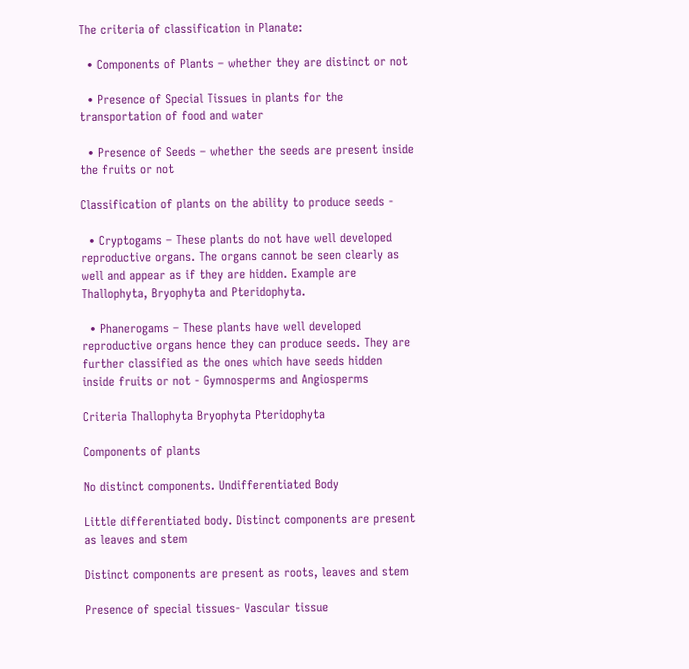The criteria of classification in Planate:

  • Components of Plants – whether they are distinct or not

  • Presence of Special Tissues in plants for the transportation of food and water

  • Presence of Seeds – whether the seeds are present inside the fruits or not

Classification of plants on the ability to produce seeds -

  • Cryptogams – These plants do not have well developed reproductive organs. The organs cannot be seen clearly as well and appear as if they are hidden. Example are Thallophyta, Bryophyta and Pteridophyta.

  • Phanerogams – These plants have well developed reproductive organs hence they can produce seeds. They are further classified as the ones which have seeds hidden inside fruits or not - Gymnosperms and Angiosperms

Criteria Thallophyta Bryophyta Pteridophyta

Components of plants

No distinct components. Undifferentiated Body

Little differentiated body. Distinct components are present as leaves and stem

Distinct components are present as roots, leaves and stem

Presence of special tissues- Vascular tissue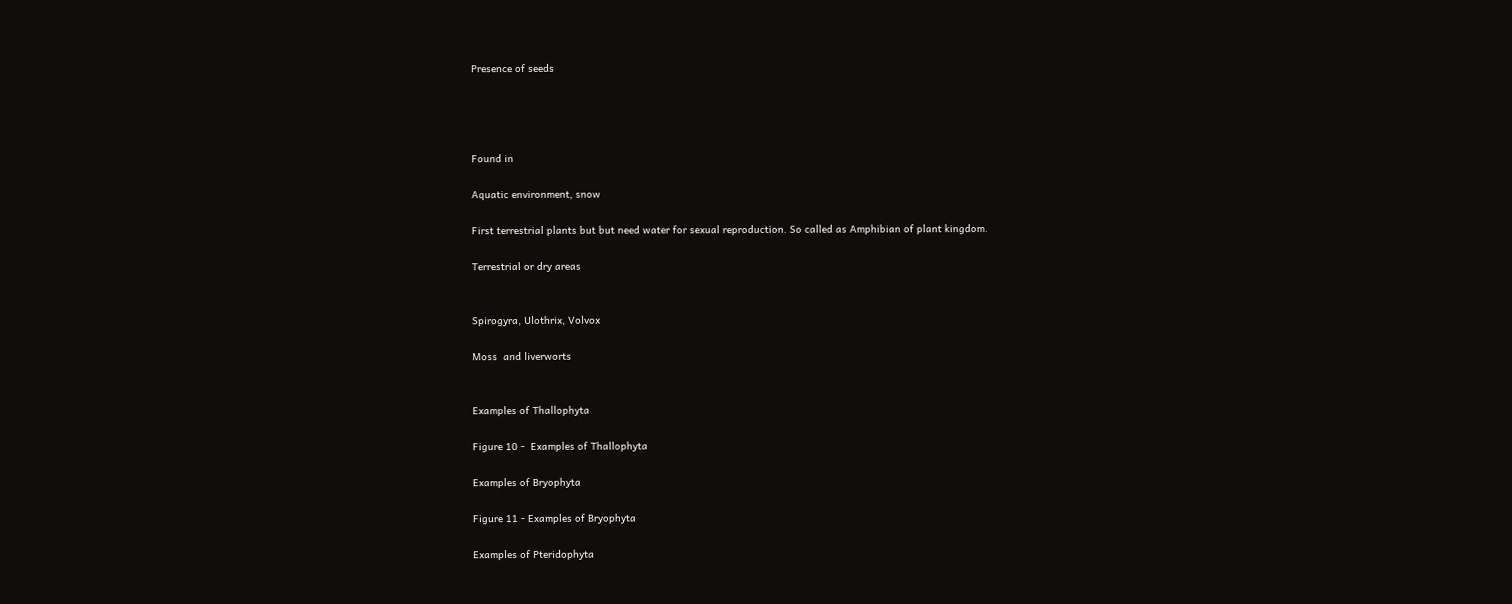Presence of seeds




Found in

Aquatic environment, snow

First terrestrial plants but but need water for sexual reproduction. So called as Amphibian of plant kingdom.

Terrestrial or dry areas


Spirogyra, Ulothrix, Volvox

Moss  and liverworts


Examples of Thallophyta

Figure 10 -  Examples of Thallophyta

Examples of Bryophyta

Figure 11 - Examples of Bryophyta

Examples of Pteridophyta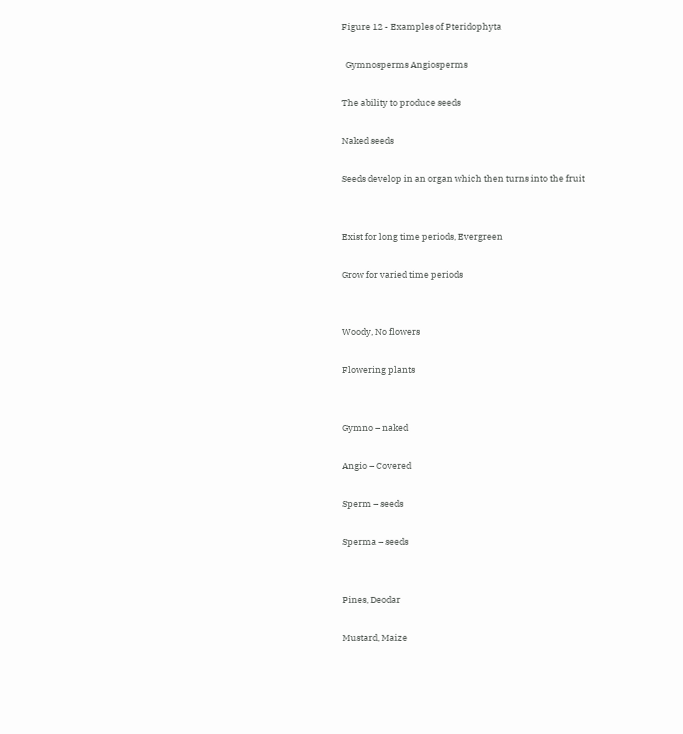Figure 12 - Examples of Pteridophyta

  Gymnosperms Angiosperms

The ability to produce seeds

Naked seeds

Seeds develop in an organ which then turns into the fruit


Exist for long time periods, Evergreen

Grow for varied time periods


Woody, No flowers

Flowering plants


Gymno – naked

Angio – Covered

Sperm – seeds

Sperma – seeds


Pines, Deodar

Mustard, Maize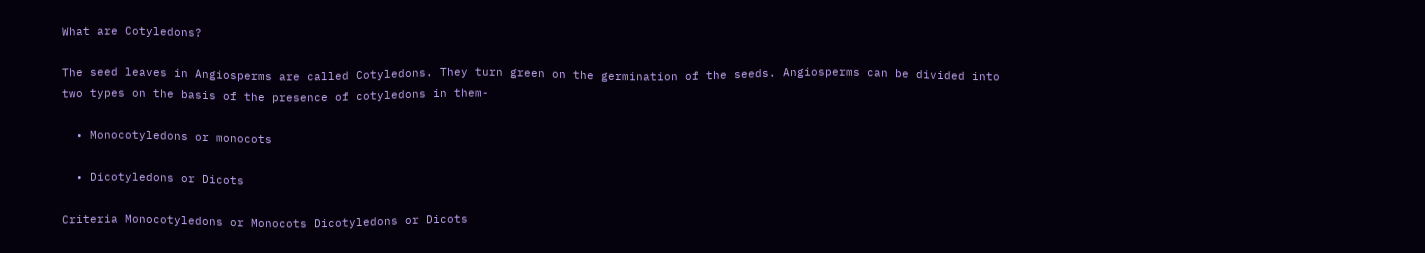What are Cotyledons?

The seed leaves in Angiosperms are called Cotyledons. They turn green on the germination of the seeds. Angiosperms can be divided into two types on the basis of the presence of cotyledons in them-

  • Monocotyledons or monocots

  • Dicotyledons or Dicots

Criteria Monocotyledons or Monocots Dicotyledons or Dicots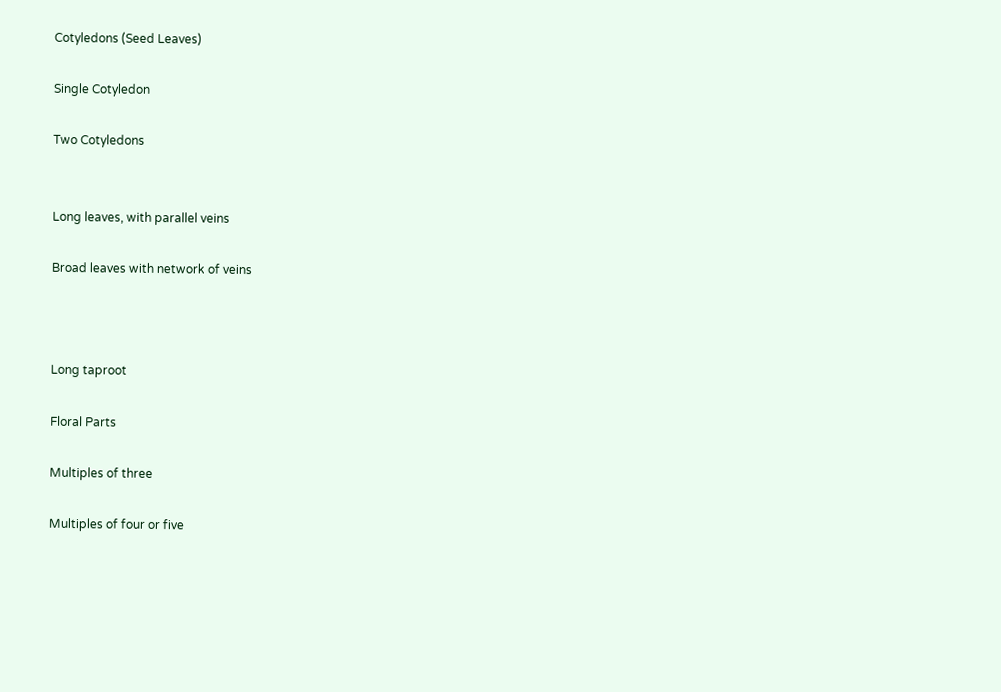Cotyledons (Seed Leaves)

Single Cotyledon

Two Cotyledons


Long leaves, with parallel veins

Broad leaves with network of veins



Long taproot

Floral Parts

Multiples of three

Multiples of four or five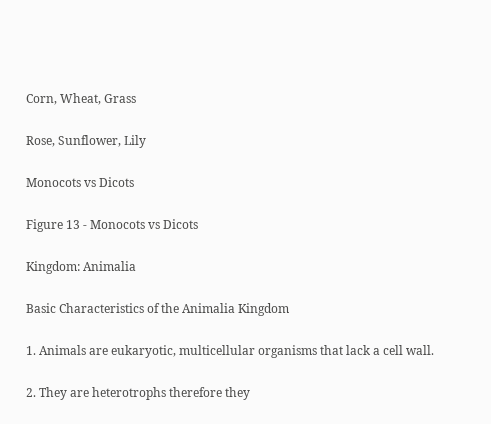Corn, Wheat, Grass

Rose, Sunflower, Lily

Monocots vs Dicots

Figure 13 - Monocots vs Dicots

Kingdom: Animalia

Basic Characteristics of the Animalia Kingdom

1. Animals are eukaryotic, multicellular organisms that lack a cell wall.

2. They are heterotrophs therefore they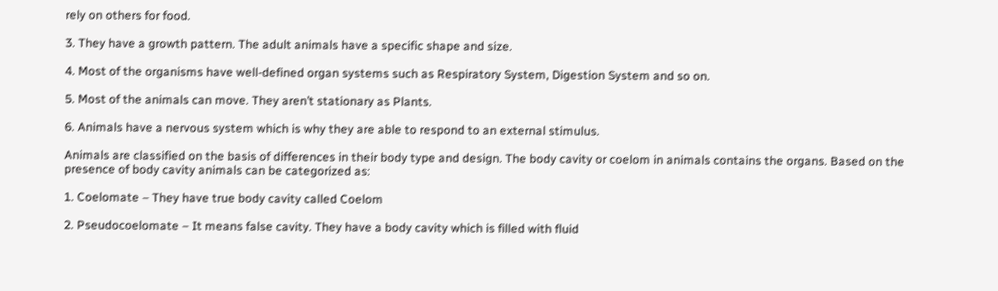rely on others for food.

3. They have a growth pattern. The adult animals have a specific shape and size.

4. Most of the organisms have well-defined organ systems such as Respiratory System, Digestion System and so on.

5. Most of the animals can move. They aren’t stationary as Plants.

6. Animals have a nervous system which is why they are able to respond to an external stimulus.

Animals are classified on the basis of differences in their body type and design. The body cavity or coelom in animals contains the organs. Based on the presence of body cavity animals can be categorized as:

1. Coelomate – They have true body cavity called Coelom

2. Pseudocoelomate – It means false cavity. They have a body cavity which is filled with fluid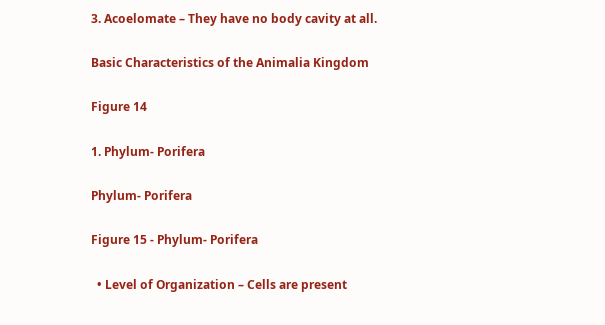3. Acoelomate – They have no body cavity at all.

Basic Characteristics of the Animalia Kingdom

Figure 14

1. Phylum- Porifera

Phylum- Porifera

Figure 15 - Phylum- Porifera

  • Level of Organization – Cells are present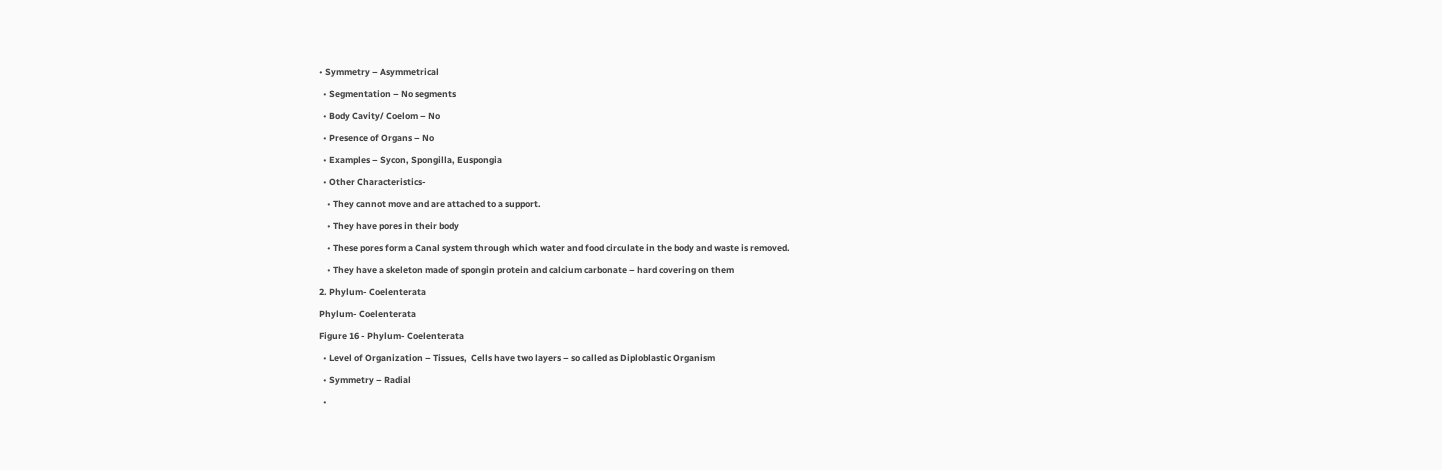• Symmetry – Asymmetrical

  • Segmentation – No segments

  • Body Cavity/ Coelom – No

  • Presence of Organs – No

  • Examples – Sycon, Spongilla, Euspongia

  • Other Characteristics-

    • They cannot move and are attached to a support.

    • They have pores in their body

    • These pores form a Canal system through which water and food circulate in the body and waste is removed.

    • They have a skeleton made of spongin protein and calcium carbonate – hard covering on them

2. Phylum- Coelenterata

Phylum- Coelenterata

Figure 16 - Phylum- Coelenterata

  • Level of Organization – Tissues,  Cells have two layers – so called as Diploblastic Organism

  • Symmetry – Radial

  •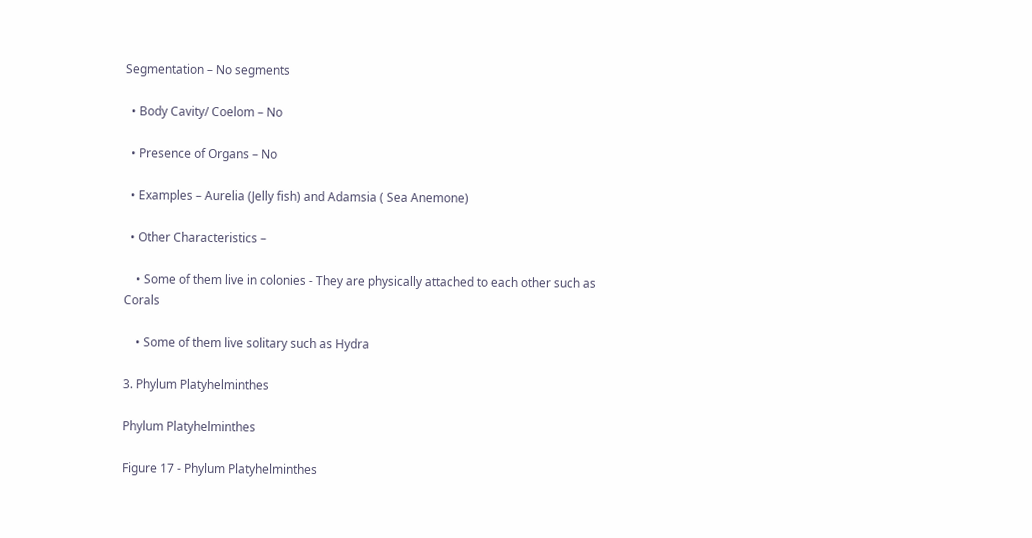Segmentation – No segments

  • Body Cavity/ Coelom – No

  • Presence of Organs – No

  • Examples – Aurelia (Jelly fish) and Adamsia ( Sea Anemone)

  • Other Characteristics –

    • Some of them live in colonies - They are physically attached to each other such as Corals

    • Some of them live solitary such as Hydra

3. Phylum Platyhelminthes

Phylum Platyhelminthes

Figure 17 - Phylum Platyhelminthes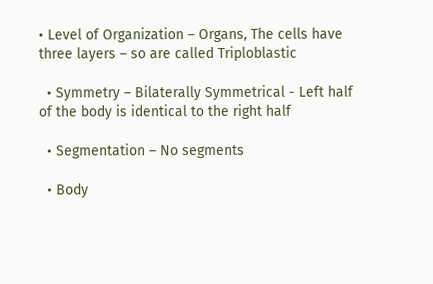• Level of Organization – Organs, The cells have three layers – so are called Triploblastic

  • Symmetry – Bilaterally Symmetrical - Left half of the body is identical to the right half

  • Segmentation – No segments

  • Body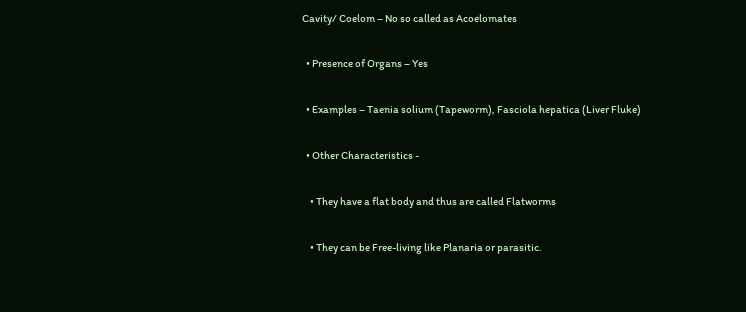Cavity/ Coelom – No so called as Acoelomates

  • Presence of Organs – Yes

  • Examples – Taenia solium (Tapeworm), Fasciola hepatica (Liver Fluke)

  • Other Characteristics -

    • They have a flat body and thus are called Flatworms

    • They can be Free-living like Planaria or parasitic.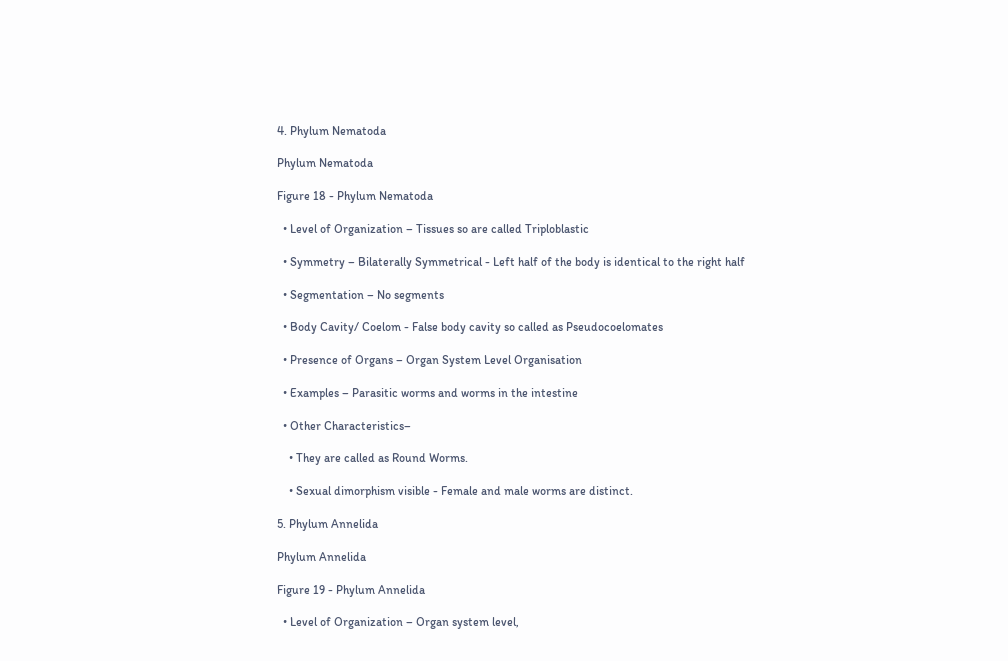4. Phylum Nematoda

Phylum Nematoda

Figure 18 - Phylum Nematoda

  • Level of Organization – Tissues so are called Triploblastic

  • Symmetry – Bilaterally Symmetrical - Left half of the body is identical to the right half

  • Segmentation – No segments

  • Body Cavity/ Coelom - False body cavity so called as Pseudocoelomates

  • Presence of Organs – Organ System Level Organisation

  • Examples – Parasitic worms and worms in the intestine

  • Other Characteristics–

    • They are called as Round Worms.

    • Sexual dimorphism visible - Female and male worms are distinct.

5. Phylum Annelida

Phylum Annelida

Figure 19 - Phylum Annelida

  • Level of Organization – Organ system level,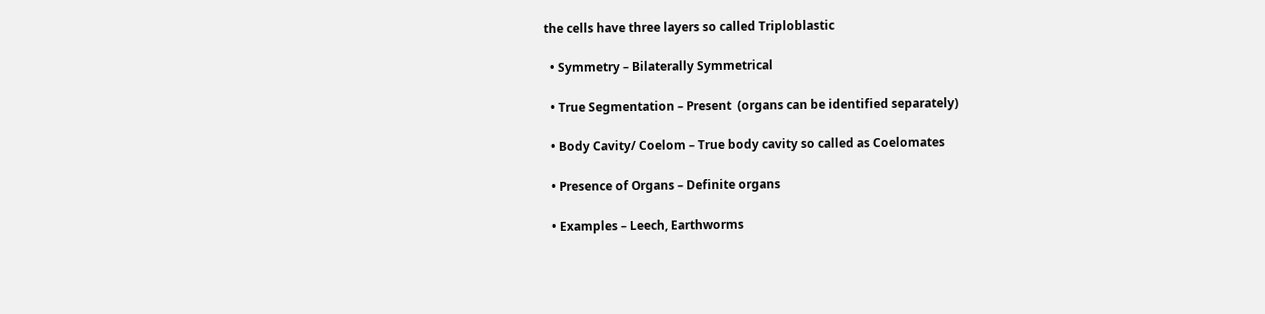the cells have three layers so called Triploblastic

  • Symmetry – Bilaterally Symmetrical

  • True Segmentation – Present  (organs can be identified separately)

  • Body Cavity/ Coelom – True body cavity so called as Coelomates

  • Presence of Organs – Definite organs

  • Examples – Leech, Earthworms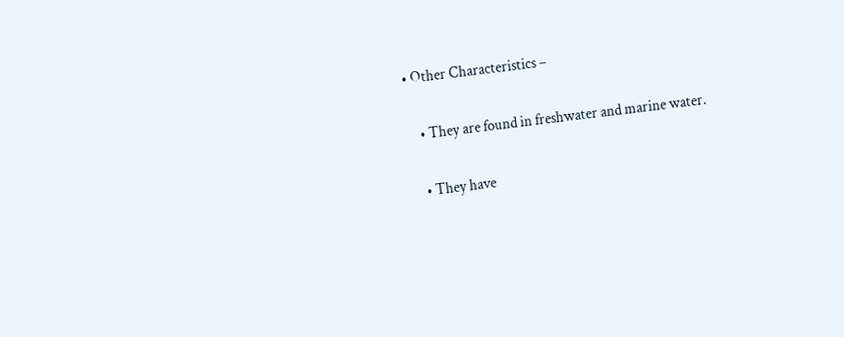• Other Characteristics –

    • They are found in freshwater and marine water.

    • They have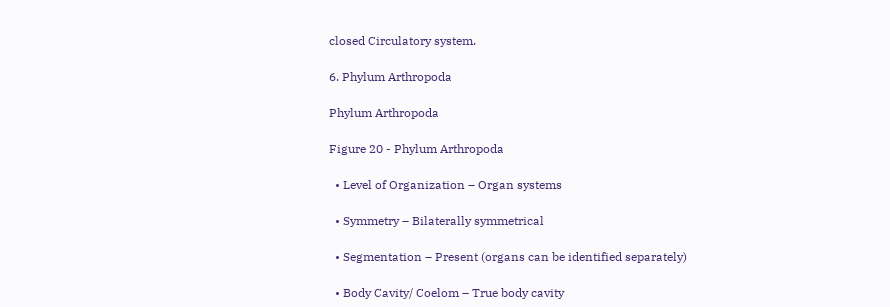closed Circulatory system.

6. Phylum Arthropoda

Phylum Arthropoda

Figure 20 - Phylum Arthropoda

  • Level of Organization – Organ systems

  • Symmetry – Bilaterally symmetrical

  • Segmentation – Present (organs can be identified separately)

  • Body Cavity/ Coelom – True body cavity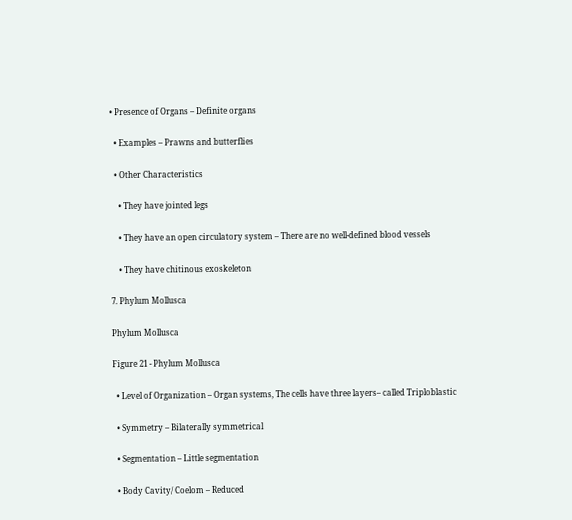• Presence of Organs – Definite organs

  • Examples – Prawns and butterflies

  • Other Characteristics

    • They have jointed legs

    • They have an open circulatory system – There are no well-defined blood vessels

    • They have chitinous exoskeleton

7. Phylum Mollusca

Phylum Mollusca

Figure 21 - Phylum Mollusca

  • Level of Organization – Organ systems, The cells have three layers– called Triploblastic

  • Symmetry – Bilaterally symmetrical

  • Segmentation – Little segmentation

  • Body Cavity/ Coelom – Reduced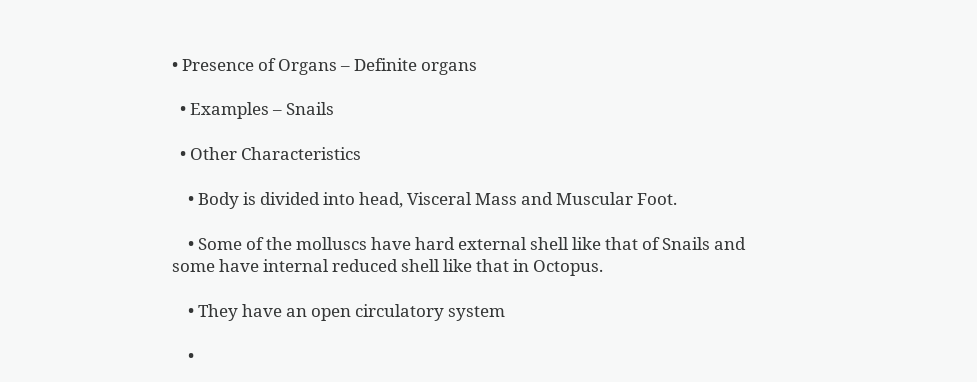• Presence of Organs – Definite organs

  • Examples – Snails

  • Other Characteristics

    • Body is divided into head, Visceral Mass and Muscular Foot.

    • Some of the molluscs have hard external shell like that of Snails and some have internal reduced shell like that in Octopus.

    • They have an open circulatory system

    •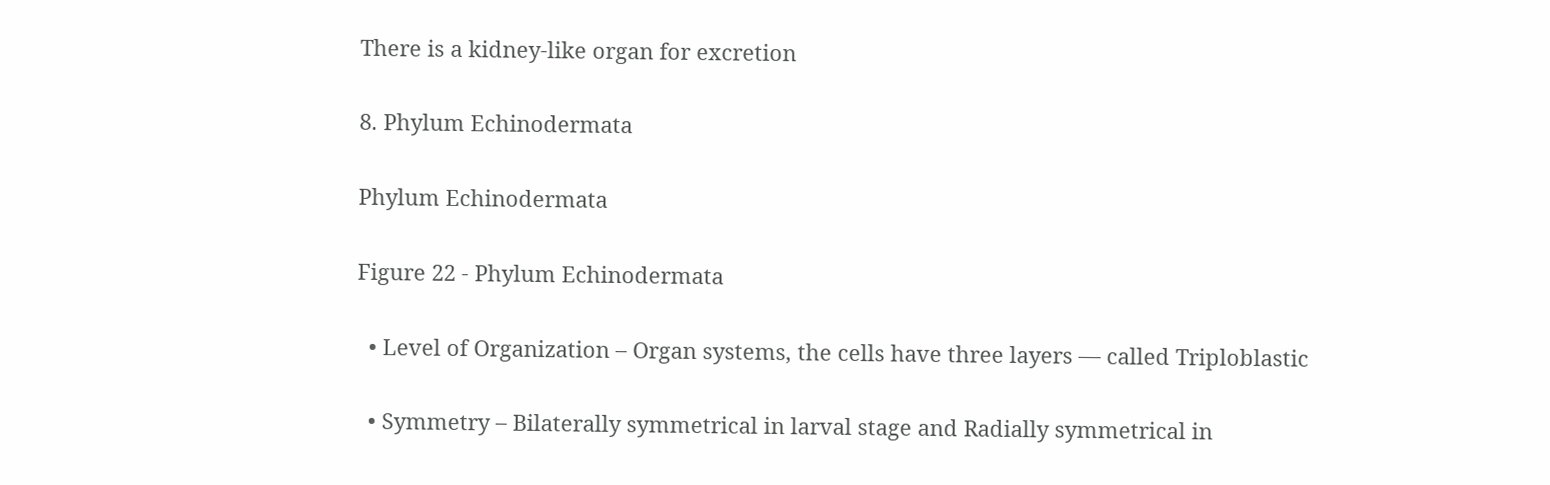There is a kidney-like organ for excretion

8. Phylum Echinodermata

Phylum Echinodermata

Figure 22 - Phylum Echinodermata

  • Level of Organization – Organ systems, the cells have three layers –– called Triploblastic

  • Symmetry – Bilaterally symmetrical in larval stage and Radially symmetrical in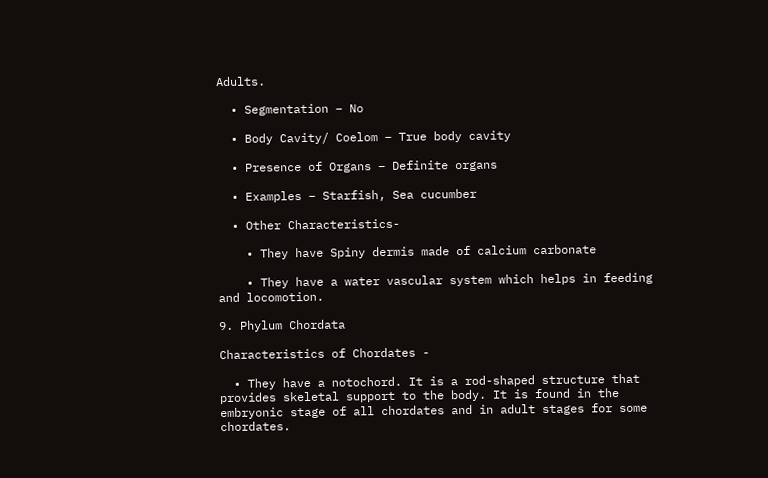Adults.

  • Segmentation – No

  • Body Cavity/ Coelom – True body cavity

  • Presence of Organs – Definite organs

  • Examples – Starfish, Sea cucumber

  • Other Characteristics-

    • They have Spiny dermis made of calcium carbonate

    • They have a water vascular system which helps in feeding and locomotion.

9. Phylum Chordata

Characteristics of Chordates -

  • They have a notochord. It is a rod-shaped structure that provides skeletal support to the body. It is found in the embryonic stage of all chordates and in adult stages for some chordates.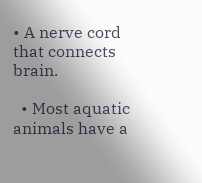• A nerve cord that connects brain.

  • Most aquatic animals have a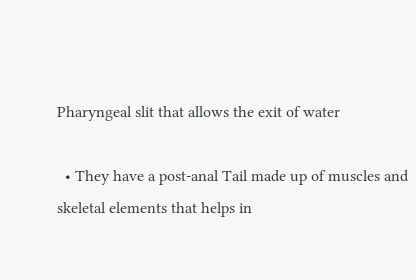Pharyngeal slit that allows the exit of water

  • They have a post-anal Tail made up of muscles and skeletal elements that helps in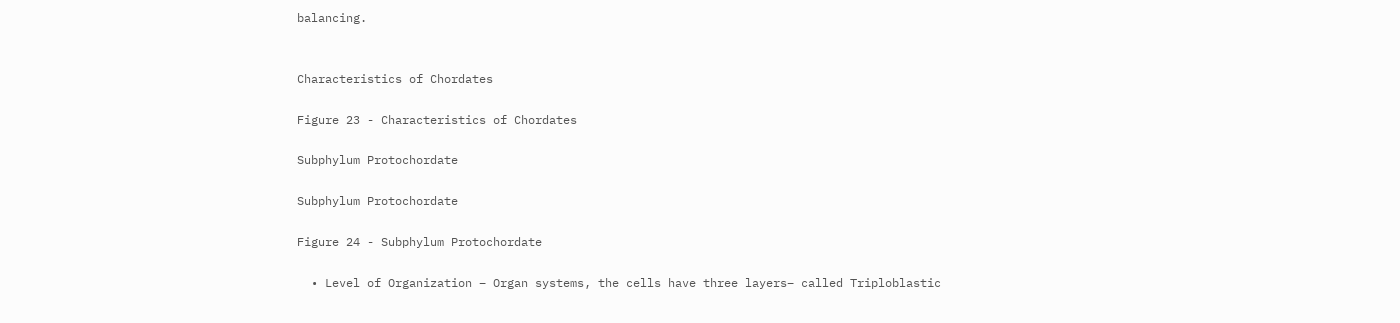balancing.


Characteristics of Chordates

Figure 23 - Characteristics of Chordates

Subphylum Protochordate

Subphylum Protochordate

Figure 24 - Subphylum Protochordate

  • Level of Organization – Organ systems, the cells have three layers– called Triploblastic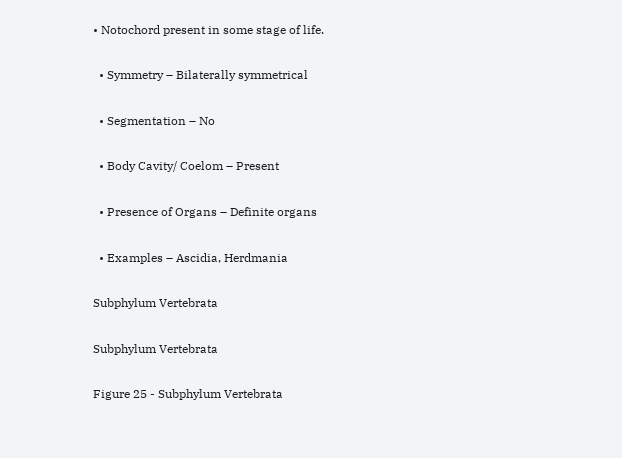• Notochord present in some stage of life.

  • Symmetry – Bilaterally symmetrical

  • Segmentation – No

  • Body Cavity/ Coelom – Present

  • Presence of Organs – Definite organs

  • Examples – Ascidia, Herdmania

Subphylum Vertebrata

Subphylum Vertebrata

Figure 25 - Subphylum Vertebrata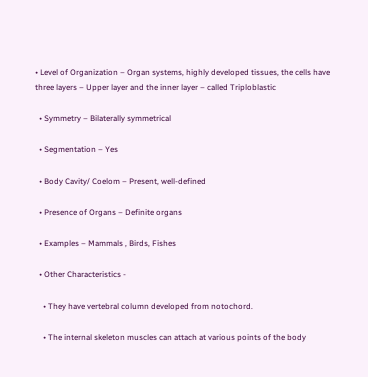• Level of Organization – Organ systems, highly developed tissues, the cells have three layers – Upper layer and the inner layer – called Triploblastic

  • Symmetry – Bilaterally symmetrical

  • Segmentation – Yes

  • Body Cavity/ Coelom – Present, well-defined

  • Presence of Organs – Definite organs

  • Examples – Mammals , Birds, Fishes

  • Other Characteristics -

    • They have vertebral column developed from notochord.

    • The internal skeleton muscles can attach at various points of the body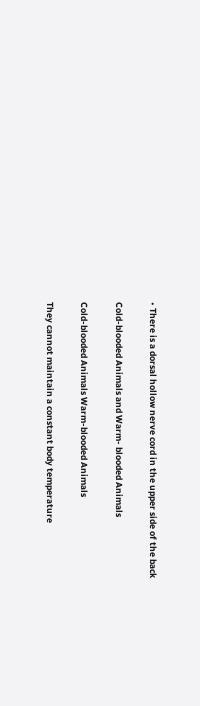• There is a dorsal hollow nerve cord in the upper side of the back

Cold-blooded Animals and Warm- blooded Animals

Cold-blooded Animals Warm-blooded Animals

They cannot maintain a constant body temperature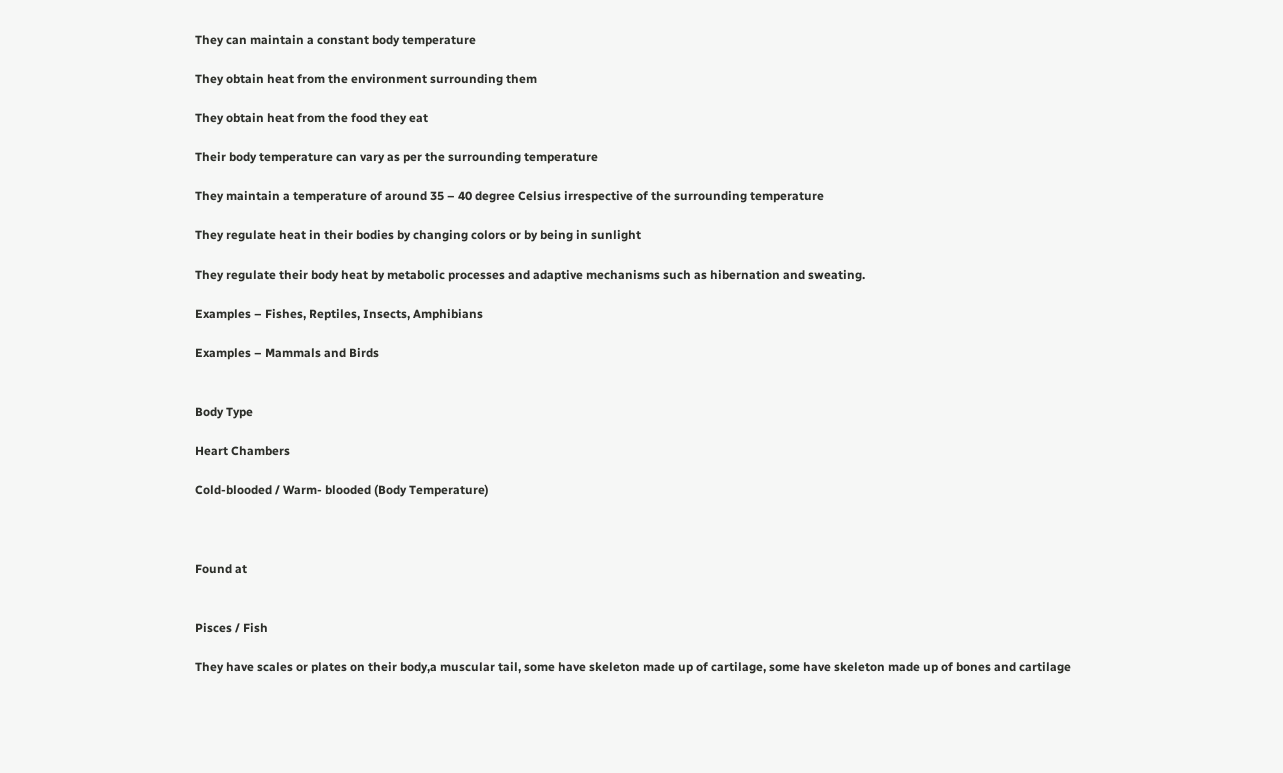They can maintain a constant body temperature

They obtain heat from the environment surrounding them

They obtain heat from the food they eat

Their body temperature can vary as per the surrounding temperature

They maintain a temperature of around 35 – 40 degree Celsius irrespective of the surrounding temperature

They regulate heat in their bodies by changing colors or by being in sunlight

They regulate their body heat by metabolic processes and adaptive mechanisms such as hibernation and sweating.

Examples – Fishes, Reptiles, Insects, Amphibians

Examples – Mammals and Birds


Body Type

Heart Chambers

Cold-blooded / Warm- blooded (Body Temperature)



Found at


Pisces / Fish

They have scales or plates on their body,a muscular tail, some have skeleton made up of cartilage, some have skeleton made up of bones and cartilage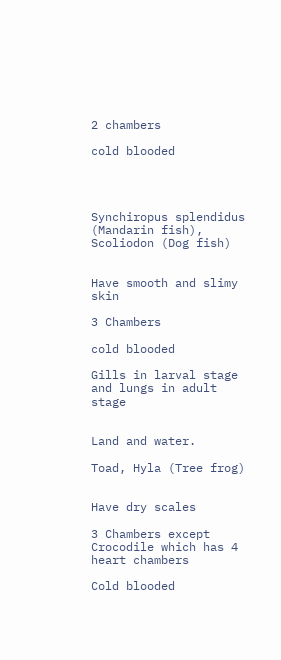2 chambers

cold blooded




Synchiropus splendidus (Mandarin fish), Scoliodon (Dog fish)


Have smooth and slimy skin

3 Chambers

cold blooded

Gills in larval stage and lungs in adult stage


Land and water.

Toad, Hyla (Tree frog)


Have dry scales

3 Chambers except Crocodile which has 4 heart chambers

Cold blooded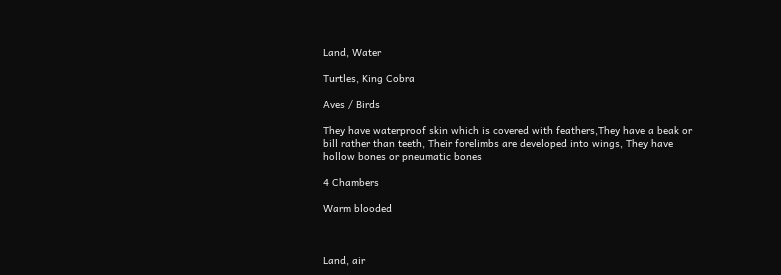Land, Water

Turtles, King Cobra

Aves / Birds

They have waterproof skin which is covered with feathers,They have a beak or bill rather than teeth, Their forelimbs are developed into wings, They have hollow bones or pneumatic bones

4 Chambers

Warm blooded



Land, air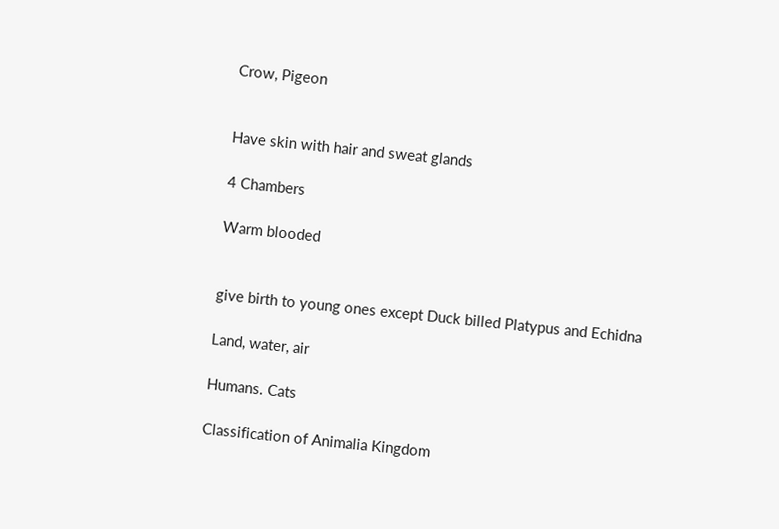Crow, Pigeon


Have skin with hair and sweat glands

4 Chambers

Warm blooded


give birth to young ones except Duck billed Platypus and Echidna

Land, water, air

Humans. Cats

Classification of Animalia Kingdom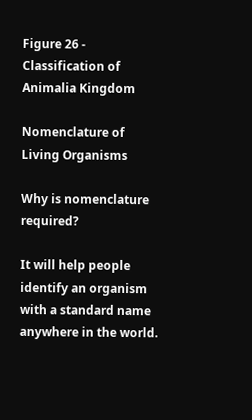Figure 26 - Classification of Animalia Kingdom

Nomenclature of Living Organisms

Why is nomenclature required?

It will help people identify an organism with a standard name anywhere in the world.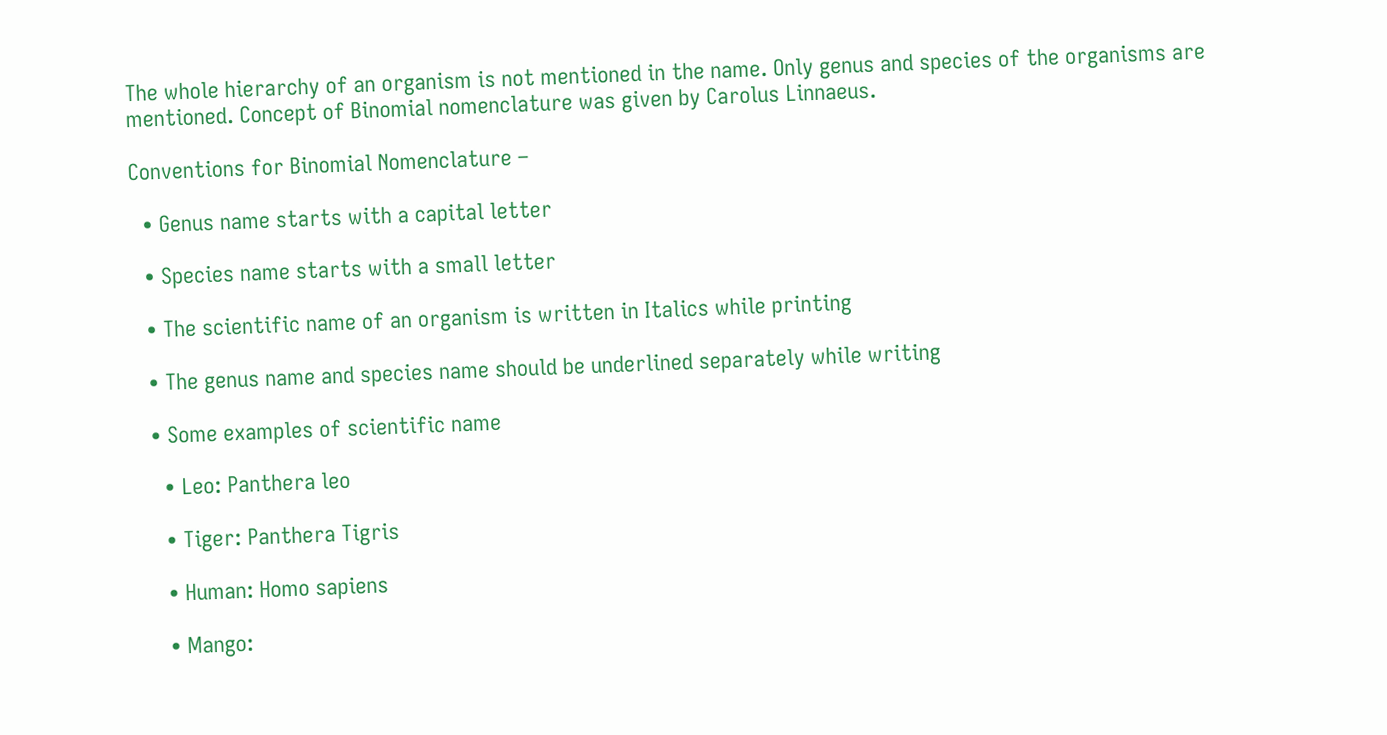The whole hierarchy of an organism is not mentioned in the name. Only genus and species of the organisms are mentioned. Concept of Binomial nomenclature was given by Carolus Linnaeus.

Conventions for Binomial Nomenclature –

  • Genus name starts with a capital letter

  • Species name starts with a small letter

  • The scientific name of an organism is written in Italics while printing

  • The genus name and species name should be underlined separately while writing

  • Some examples of scientific name

    • Leo: Panthera leo

    • Tiger: Panthera Tigris

    • Human: Homo sapiens

    • Mango: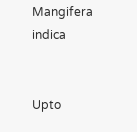Mangifera indica


Upto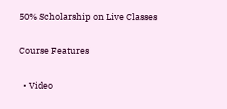50% Scholarship on Live Classes

Course Features

  • Video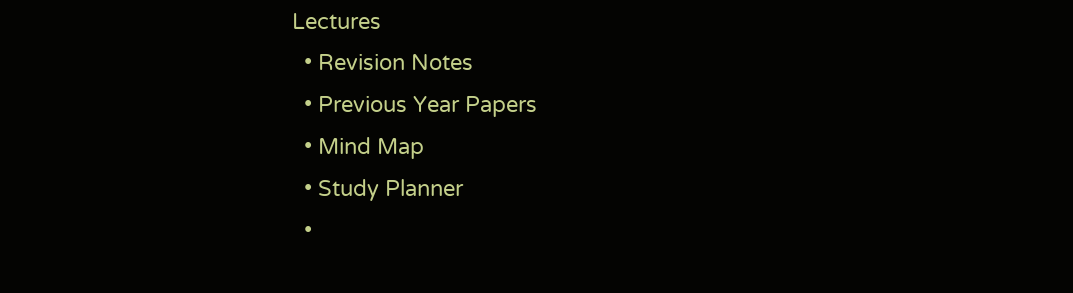Lectures
  • Revision Notes
  • Previous Year Papers
  • Mind Map
  • Study Planner
  •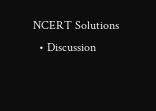NCERT Solutions
  • Discussion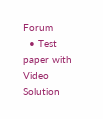Forum
  • Test paper with Video Solution